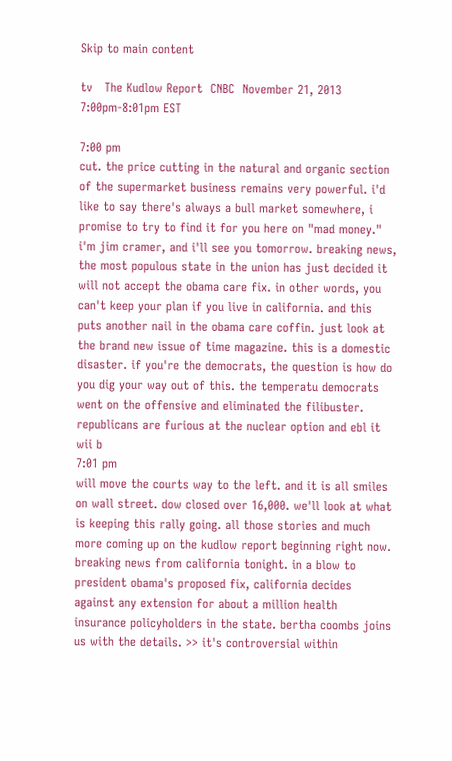Skip to main content

tv   The Kudlow Report  CNBC  November 21, 2013 7:00pm-8:01pm EST

7:00 pm
cut. the price cutting in the natural and organic section of the supermarket business remains very powerful. i'd like to say there's always a bull market somewhere, i promise to try to find it for you here on "mad money." i'm jim cramer, and i'll see you tomorrow. breaking news, the most populous state in the union has just decided it will not accept the obama care fix. in other words, you can't keep your plan if you live in california. and this puts another nail in the obama care coffin. just look at the brand new issue of time magazine. this is a domestic disaster. if you're the democrats, the question is how do you dig your way out of this. the temperatu democrats went on the offensive and eliminated the filibuster. republicans are furious at the nuclear option and ebl it wii b
7:01 pm
will move the courts way to the left. and it is all smiles on wall street. dow closed over 16,000. we'll look at what is keeping this rally going. all those stories and much more coming up on the kudlow report beginning right now. breaking news from california tonight. in a blow to president obama's proposed fix, california decides against any extension for about a million health insurance policyholders in the state. bertha coombs joins us with the details. >> it's controversial within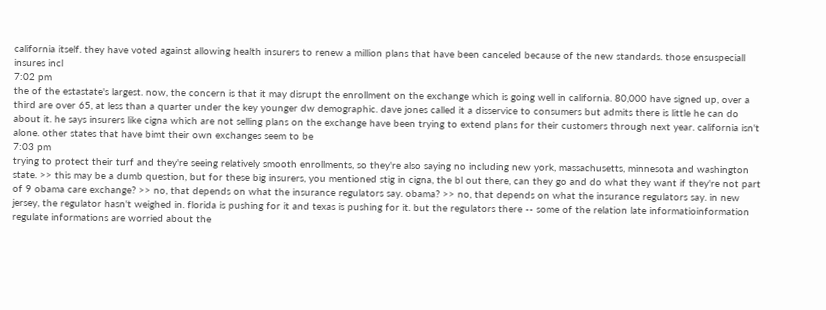california itself. they have voted against allowing health insurers to renew a million plans that have been canceled because of the new standards. those ensuspeciall insures incl
7:02 pm
the of the estastate's largest. now, the concern is that it may disrupt the enrollment on the exchange which is going well in california. 80,000 have signed up, over a third are over 65, at less than a quarter under the key younger dw demographic. dave jones called it a disservice to consumers but admits there is little he can do about it. he says insurers like cigna which are not selling plans on the exchange have been trying to extend plans for their customers through next year. california isn't alone. other states that have bimt their own exchanges seem to be
7:03 pm
trying to protect their turf and they're seeing relatively smooth enrollments, so they're also saying no including new york, massachusetts, minnesota and washington state. >> this may be a dumb question, but for these big insurers, you mentioned stig in cigna, the bl out there, can they go and do what they want if they're not part of 9 obama care exchange? >> no, that depends on what the insurance regulators say. obama? >> no, that depends on what the insurance regulators say. in new jersey, the regulator hasn't weighed in. florida is pushing for it and texas is pushing for it. but the regulators there -- some of the relation late informatioinformation regulate informations are worried about the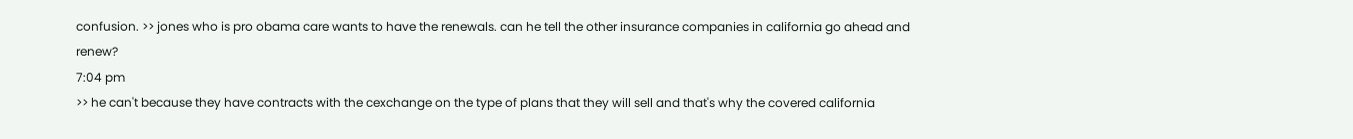confusion. >> jones who is pro obama care wants to have the renewals. can he tell the other insurance companies in california go ahead and renew?
7:04 pm
>> he can't because they have contracts with the cexchange on the type of plans that they will sell and that's why the covered california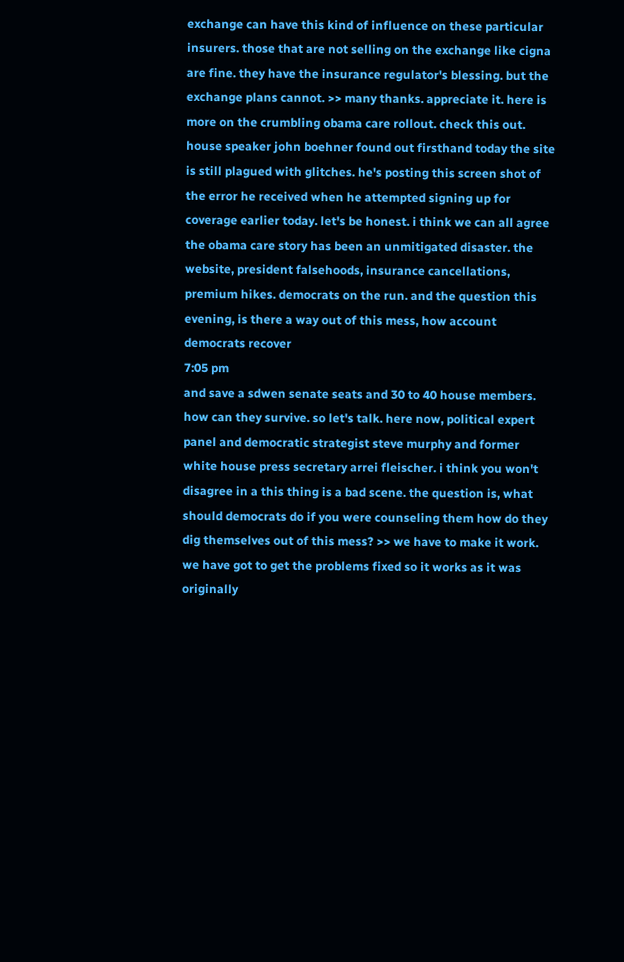exchange can have this kind of influence on these particular insurers. those that are not selling on the exchange like cigna are fine. they have the insurance regulator's blessing. but the exchange plans cannot. >> many thanks. appreciate it. here is more on the crumbling obama care rollout. check this out. house speaker john boehner found out firsthand today the site is still plagued with glitches. he's posting this screen shot of the error he received when he attempted signing up for coverage earlier today. let's be honest. i think we can all agree the obama care story has been an unmitigated disaster. the website, president falsehoods, insurance cancellations, premium hikes. democrats on the run. and the question this evening, is there a way out of this mess, how account democrats recover
7:05 pm
and save a sdwen senate seats and 30 to 40 house members. how can they survive. so let's talk. here now, political expert panel and democratic strategist steve murphy and former white house press secretary arrei fleischer. i think you won't disagree in a this thing is a bad scene. the question is, what should democrats do if you were counseling them how do they dig themselves out of this mess? >> we have to make it work. we have got to get the problems fixed so it works as it was originally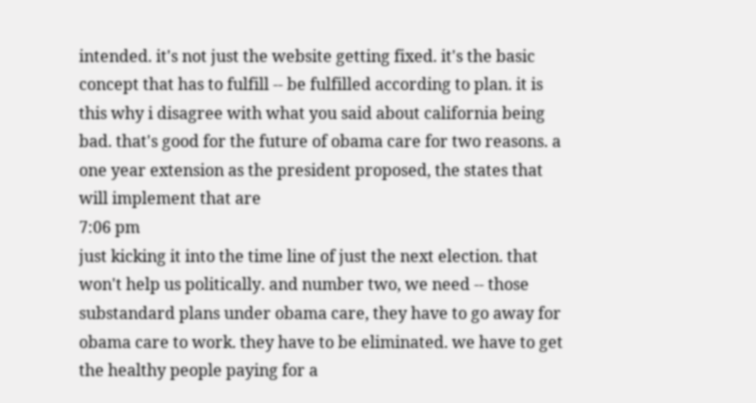intended. it's not just the website getting fixed. it's the basic concept that has to fulfill -- be fulfilled according to plan. it is this why i disagree with what you said about california being bad. that's good for the future of obama care for two reasons. a one year extension as the president proposed, the states that will implement that are
7:06 pm
just kicking it into the time line of just the next election. that won't help us politically. and number two, we need -- those substandard plans under obama care, they have to go away for obama care to work. they have to be eliminated. we have to get the healthy people paying for a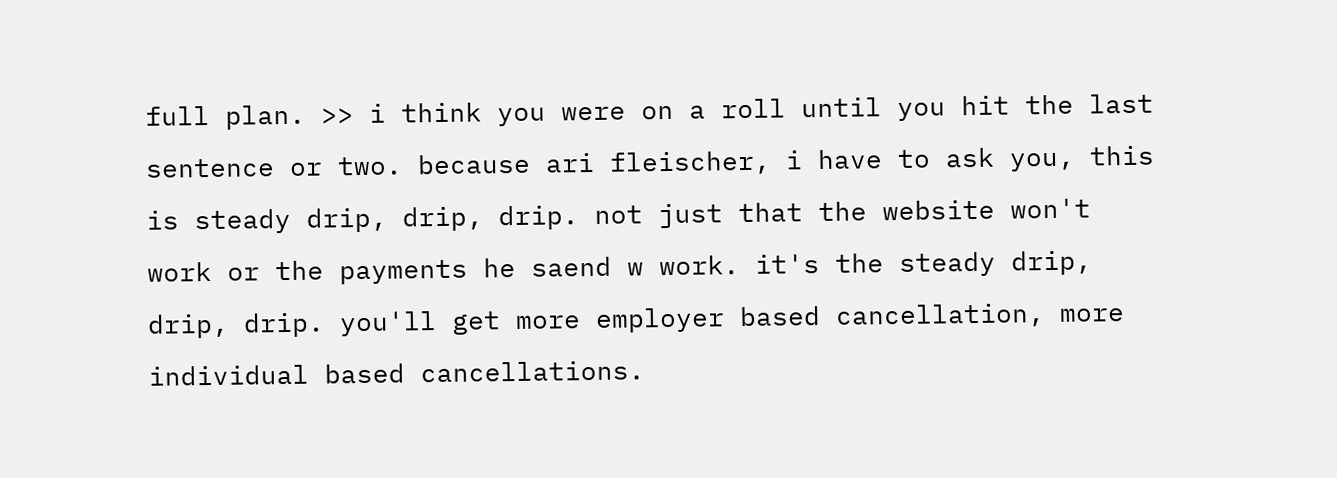full plan. >> i think you were on a roll until you hit the last sentence or two. because ari fleischer, i have to ask you, this is steady drip, drip, drip. not just that the website won't work or the payments he saend w work. it's the steady drip, drip, drip. you'll get more employer based cancellation, more individual based cancellations.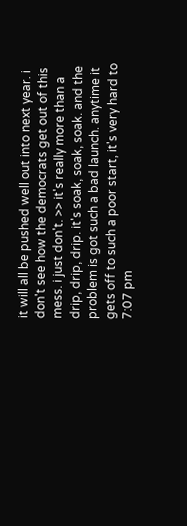it will all be pushed well out into next year. i don't see how the democrats get out of this mess. i just don't. >> it's really more than a drip, drip, drip. it's soak, soak, soak. and the problem is got such a bad launch. anytime it gets off to such a poor start, it's very hard to
7:07 pm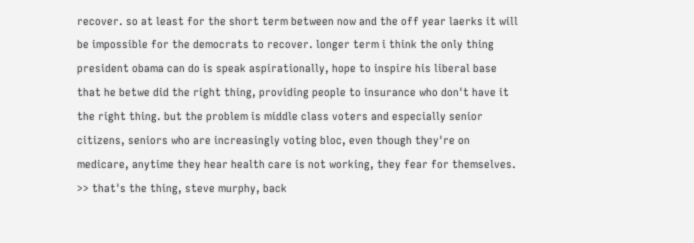recover. so at least for the short term between now and the off year laerks it will be impossible for the democrats to recover. longer term i think the only thing president obama can do is speak aspirationally, hope to inspire his liberal base that he betwe did the right thing, providing people to insurance who don't have it the right thing. but the problem is middle class voters and especially senior citizens, seniors who are increasingly voting bloc, even though they're on medicare, anytime they hear health care is not working, they fear for themselves. >> that's the thing, steve murphy, back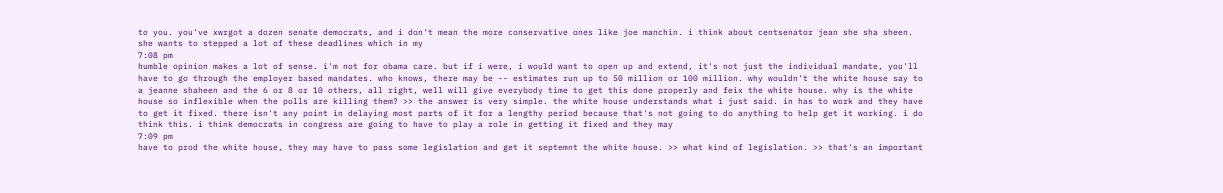to you. you've xwrgot a dozen senate democrats, and i don't mean the more conservative ones like joe manchin. i think about centsenator jean she sha sheen. she wants to stepped a lot of these deadlines which in my
7:08 pm
humble opinion makes a lot of sense. i'm not for obama care. but if i were, i would want to open up and extend, it's not just the individual mandate, you'll have to go through the employer based mandates. who knows, there may be -- estimates run up to 50 million or 100 million. why wouldn't the white house say to a jeanne shaheen and the 6 or 8 or 10 others, all right, well will give everybody time to get this done properly and feix the white house. why is the white house so inflexible when the polls are killing them? >> the answer is very simple. the white house understands what i just said. in has to work and they have to get it fixed. there isn't any point in delaying most parts of it for a lengthy period because that's not going to do anything to help get it working. i do think this. i think democrats in congress are going to have to play a role in getting it fixed and they may
7:09 pm
have to prod the white house, they may have to pass some legislation and get it septemnt the white house. >> what kind of legislation. >> that's an important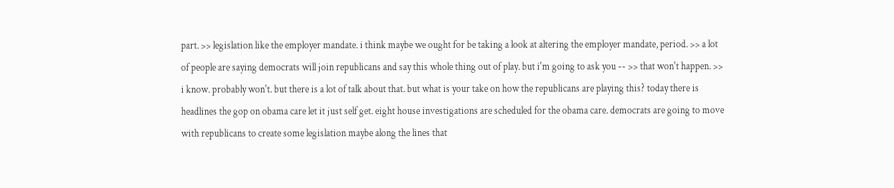part. >> legislation like the employer mandate. i think maybe we ought for be taking a look at altering the employer mandate, period. >> a lot of people are saying democrats will join republicans and say this whole thing out of play. but i'm going to ask you -- >> that won't happen. >> i know. probably won't. but there is a lot of talk about that. but what is your take on how the republicans are playing this? today there is headlines the gop on obama care let it just self get. eight house investigations are scheduled for the obama care. democrats are going to move with republicans to create some legislation maybe along the lines that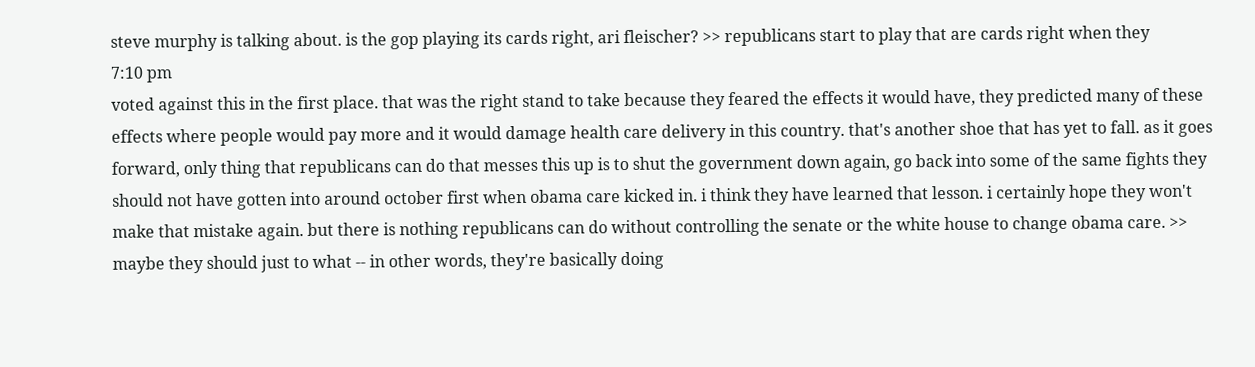steve murphy is talking about. is the gop playing its cards right, ari fleischer? >> republicans start to play that are cards right when they
7:10 pm
voted against this in the first place. that was the right stand to take because they feared the effects it would have, they predicted many of these effects where people would pay more and it would damage health care delivery in this country. that's another shoe that has yet to fall. as it goes forward, only thing that republicans can do that messes this up is to shut the government down again, go back into some of the same fights they should not have gotten into around october first when obama care kicked in. i think they have learned that lesson. i certainly hope they won't make that mistake again. but there is nothing republicans can do without controlling the senate or the white house to change obama care. >> maybe they should just to what -- in other words, they're basically doing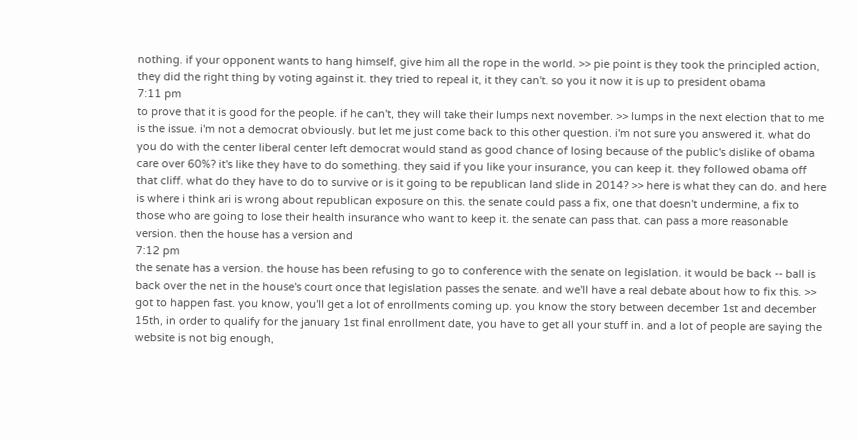nothing. if your opponent wants to hang himself, give him all the rope in the world. >> pie point is they took the principled action, they did the right thing by voting against it. they tried to repeal it, it they can't. so you it now it is up to president obama
7:11 pm
to prove that it is good for the people. if he can't, they will take their lumps next november. >> lumps in the next election that to me is the issue. i'm not a democrat obviously. but let me just come back to this other question. i'm not sure you answered it. what do you do with the center liberal center left democrat would stand as good chance of losing because of the public's dislike of obama care over 60%? it's like they have to do something. they said if you like your insurance, you can keep it. they followed obama off that cliff. what do they have to do to survive or is it going to be republican land slide in 2014? >> here is what they can do. and here is where i think ari is wrong about republican exposure on this. the senate could pass a fix, one that doesn't undermine, a fix to those who are going to lose their health insurance who want to keep it. the senate can pass that. can pass a more reasonable version. then the house has a version and
7:12 pm
the senate has a version. the house has been refusing to go to conference with the senate on legislation. it would be back -- ball is back over the net in the house's court once that legislation passes the senate. and we'll have a real debate about how to fix this. >> got to happen fast. you know, you'll get a lot of enrollments coming up. you know the story between december 1st and december 15th, in order to qualify for the january 1st final enrollment date, you have to get all your stuff in. and a lot of people are saying the website is not big enough,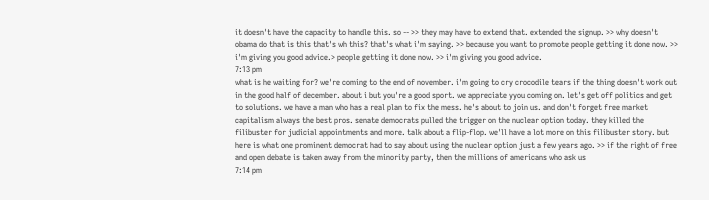it doesn't have the capacity to handle this. so -- >> they may have to extend that. extended the signup. >> why doesn't obama do that is this that's wh this? that's what i'm saying. >> because you want to promote people getting it done now. >> i'm giving you good advice.> people getting it done now. >> i'm giving you good advice.
7:13 pm
what is he waiting for? we're coming to the end of november. i'm going to cry crocodile tears if the thing doesn't work out in the good half of december. about i but you're a good sport. we appreciate yyou coming on. let's get off politics and get to solutions. we have a man who has a real plan to fix the mess. he's about to join us. and don't forget free market capitalism always the best pros. senate democrats pulled the trigger on the nuclear option today. they killed the filibuster for judicial appointments and more. talk about a flip-flop. we'll have a lot more on this filibuster story. but here is what one prominent democrat had to say about using the nuclear option just a few years ago. >> if the right of free and open debate is taken away from the minority party, then the millions of americans who ask us
7:14 pm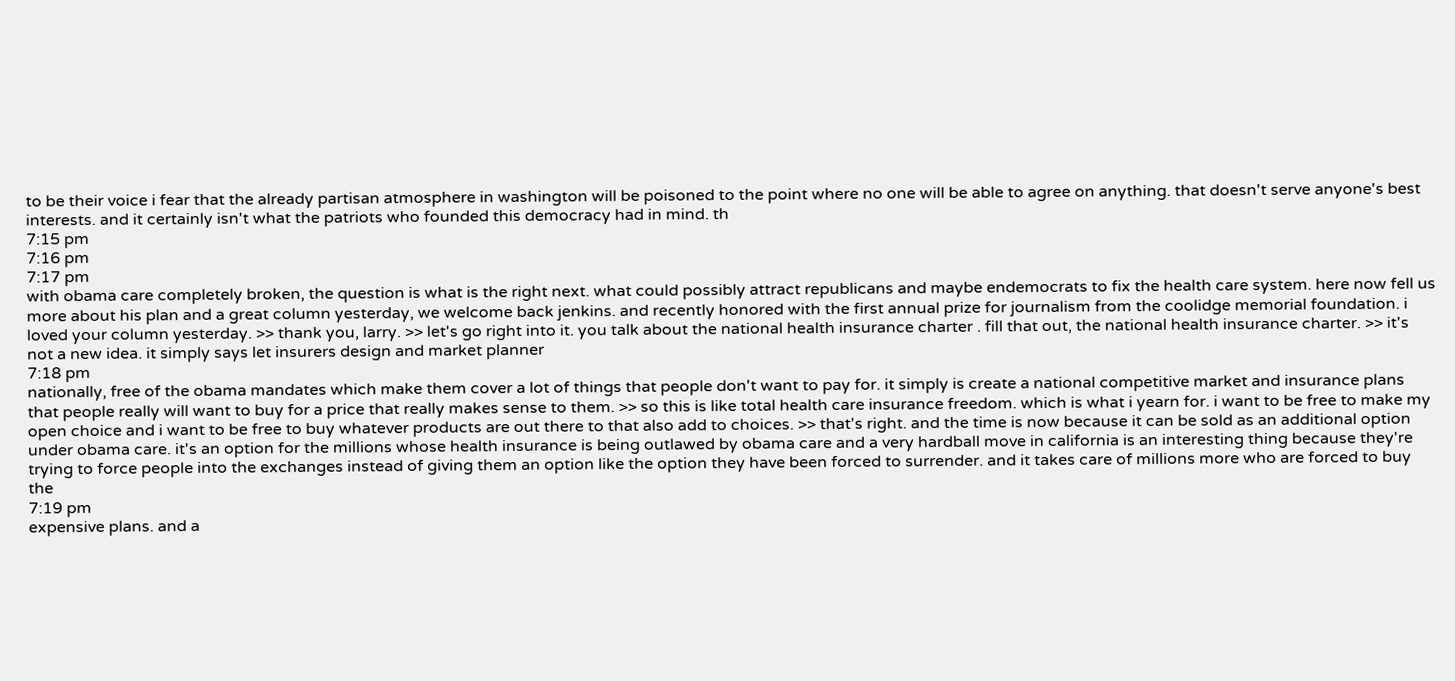to be their voice i fear that the already partisan atmosphere in washington will be poisoned to the point where no one will be able to agree on anything. that doesn't serve anyone's best interests. and it certainly isn't what the patriots who founded this democracy had in mind. th
7:15 pm
7:16 pm
7:17 pm
with obama care completely broken, the question is what is the right next. what could possibly attract republicans and maybe endemocrats to fix the health care system. here now fell us more about his plan and a great column yesterday, we welcome back jenkins. and recently honored with the first annual prize for journalism from the coolidge memorial foundation. i loved your column yesterday. >> thank you, larry. >> let's go right into it. you talk about the national health insurance charter . fill that out, the national health insurance charter. >> it's not a new idea. it simply says let insurers design and market planner
7:18 pm
nationally, free of the obama mandates which make them cover a lot of things that people don't want to pay for. it simply is create a national competitive market and insurance plans that people really will want to buy for a price that really makes sense to them. >> so this is like total health care insurance freedom. which is what i yearn for. i want to be free to make my open choice and i want to be free to buy whatever products are out there to that also add to choices. >> that's right. and the time is now because it can be sold as an additional option under obama care. it's an option for the millions whose health insurance is being outlawed by obama care and a very hardball move in california is an interesting thing because they're trying to force people into the exchanges instead of giving them an option like the option they have been forced to surrender. and it takes care of millions more who are forced to buy the
7:19 pm
expensive plans. and a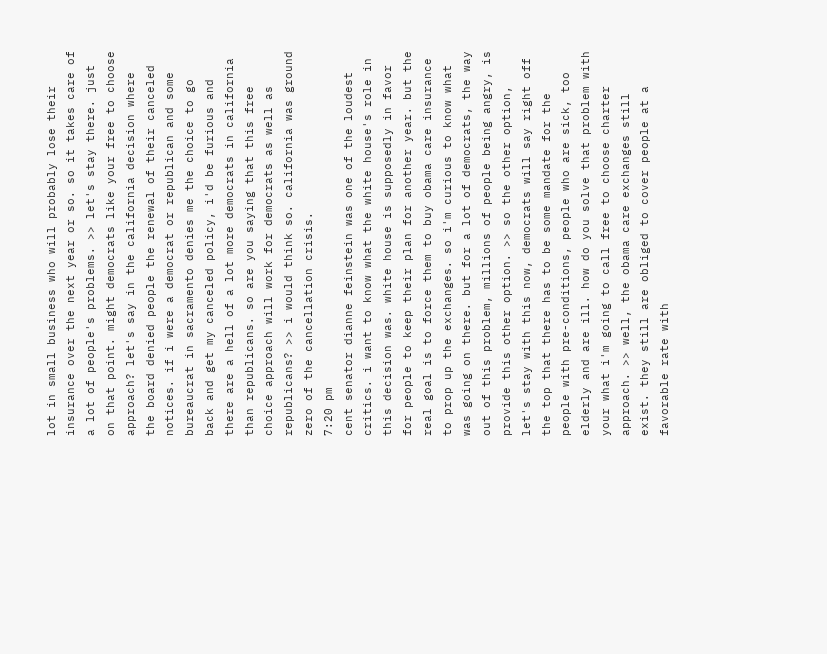lot in small business who will probably lose their insurance over the next year or so. so it takes care of a lot of people's problems. >> let's stay there. just on that point. might democrats like your free to choose approach? let's say in the california decision where the board denied people the renewal of their canceled notices. if i were a democrat or republican and some bureaucrat in sacramento denies me the choice to go back and get my canceled policy, i'd be furious and there are a hell of a lot more democrats in california than republicans. so are you saying that this free choice approach will work for democrats as well as republicans? >> i would think so. california was ground zero of the cancellation crisis.
7:20 pm
cent senator dianne feinstein was one of the loudest critics. i want to know what the white house's role in this decision was. white house is supposedly in favor for people to keep their plan for another year. but the real goal is to force them to buy obama care insurance to prop up the exchanges. so i'm curious to know what was going on there. but for a lot of democrats, the way out of this problem, millions of people being angry, is provide this other option. >> so the other option, let's stay with this now, democrats will say right off the top that there has to be some mandate for the people with pre-conditions, people who are sick, too elderly and are ill. how do you solve that problem with your what i'm going to call free to choose charter approach. >> well, the obama care exchanges still exist. they still are obliged to cover people at a favorable rate with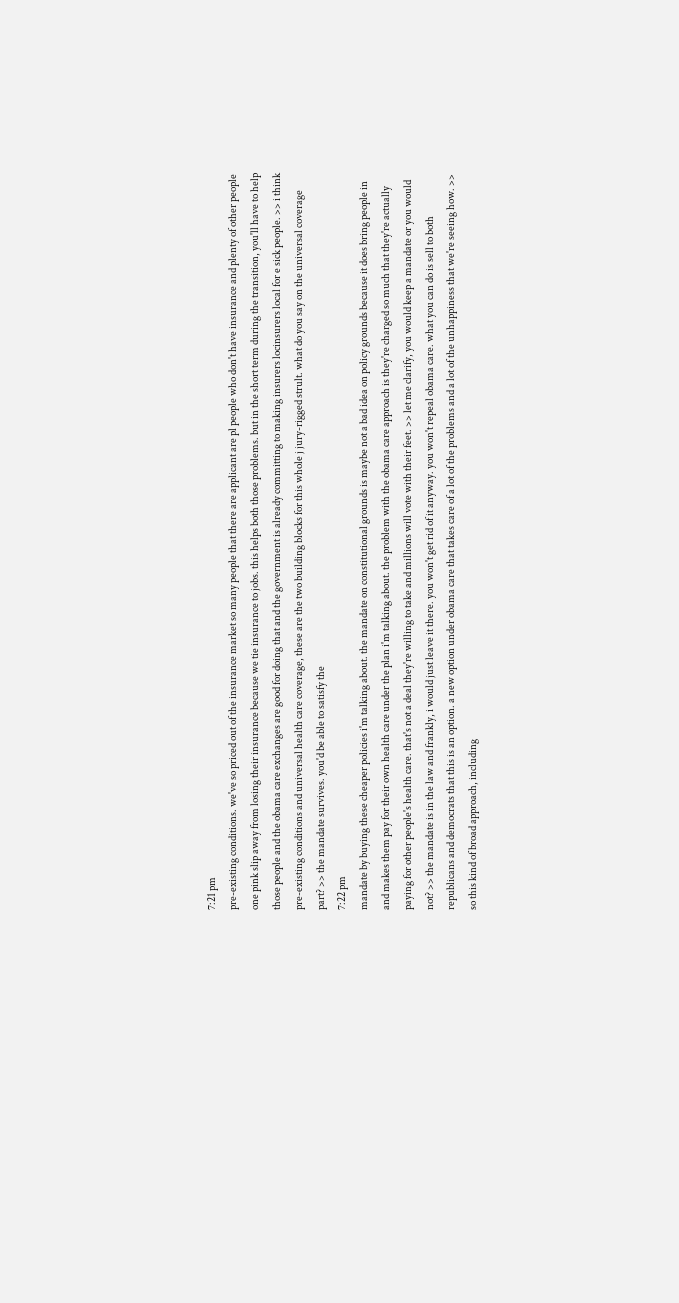7:21 pm
pre-existing conditions. we've so priced out of the insurance market so many people that there are applicant are pl people who don't have insurance and plenty of other people one pink slip away from losing their insurance because we tie insurance to jobs. this helps both those problems. but in the short term during the transition, you'll have to help those people and the obama care exchanges are good for doing that and the government is already committing to making insurers locinsurers local for e sick people. >> i think pre-existing conditions and universal health care coverage, these are the two building blocks for this whole j jury-rigged strult. what do you say on the universal coverage part? >> the mandate survives. you'd be able to satisfy the
7:22 pm
mandate by buying these cheaper policies i'm talking about. the mandate on constitutional grounds is maybe not a bad idea on policy grounds because it does bring people in and makes them pay for their own health care under the plan i'm talking about. the problem with the obama care approach is they're charged so much that they're actually paying for other people's health care. that's not a deal they're willing to take and millions will vote with their feet. >> let me clarify, you would keep a mandate or you would not? >> the mandate is in the law and frankly, i would just leave it there. you won't get rid of it anyway. you won't repeal obama care. what you can do is sell to both republicans and democrats that this is an option. a new option under obama care that takes care of a lot of the problems and a lot of the unhappiness that we're seeing how. >> so this kind of broad approach, including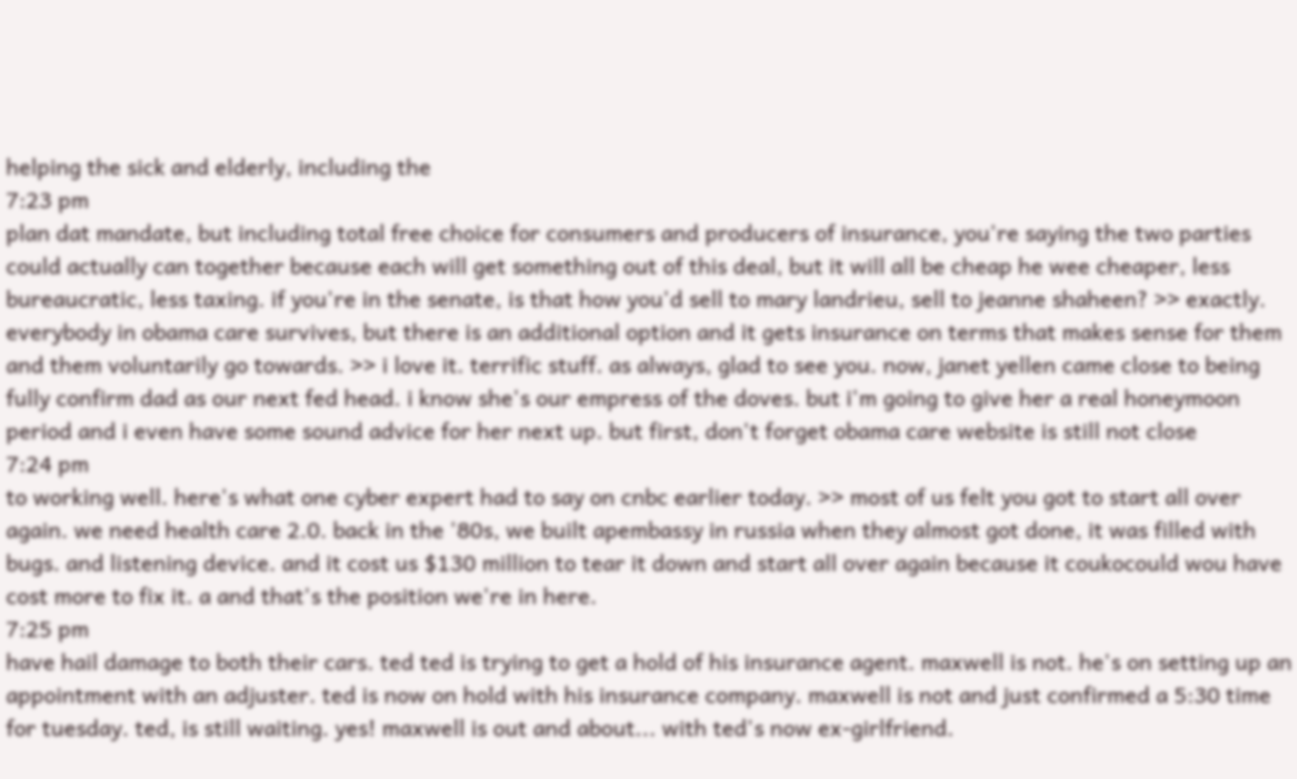helping the sick and elderly, including the
7:23 pm
plan dat mandate, but including total free choice for consumers and producers of insurance, you're saying the two parties could actually can together because each will get something out of this deal, but it will all be cheap he wee cheaper, less bureaucratic, less taxing. if you're in the senate, is that how you'd sell to mary landrieu, sell to jeanne shaheen? >> exactly. everybody in obama care survives, but there is an additional option and it gets insurance on terms that makes sense for them and them voluntarily go towards. >> i love it. terrific stuff. as always, glad to see you. now, janet yellen came close to being fully confirm dad as our next fed head. i know she's our empress of the doves. but i'm going to give her a real honeymoon period and i even have some sound advice for her next up. but first, don't forget obama care website is still not close
7:24 pm
to working well. here's what one cyber expert had to say on cnbc earlier today. >> most of us felt you got to start all over again. we need health care 2.0. back in the '80s, we built apembassy in russia when they almost got done, it was filled with bugs. and listening device. and it cost us $130 million to tear it down and start all over again because it coukocould wou have cost more to fix it. a and that's the position we're in here.
7:25 pm
have hail damage to both their cars. ted ted is trying to get a hold of his insurance agent. maxwell is not. he's on setting up an appointment with an adjuster. ted is now on hold with his insurance company. maxwell is not and just confirmed a 5:30 time for tuesday. ted, is still waiting. yes! maxwell is out and about... with ted's now ex-girlfriend.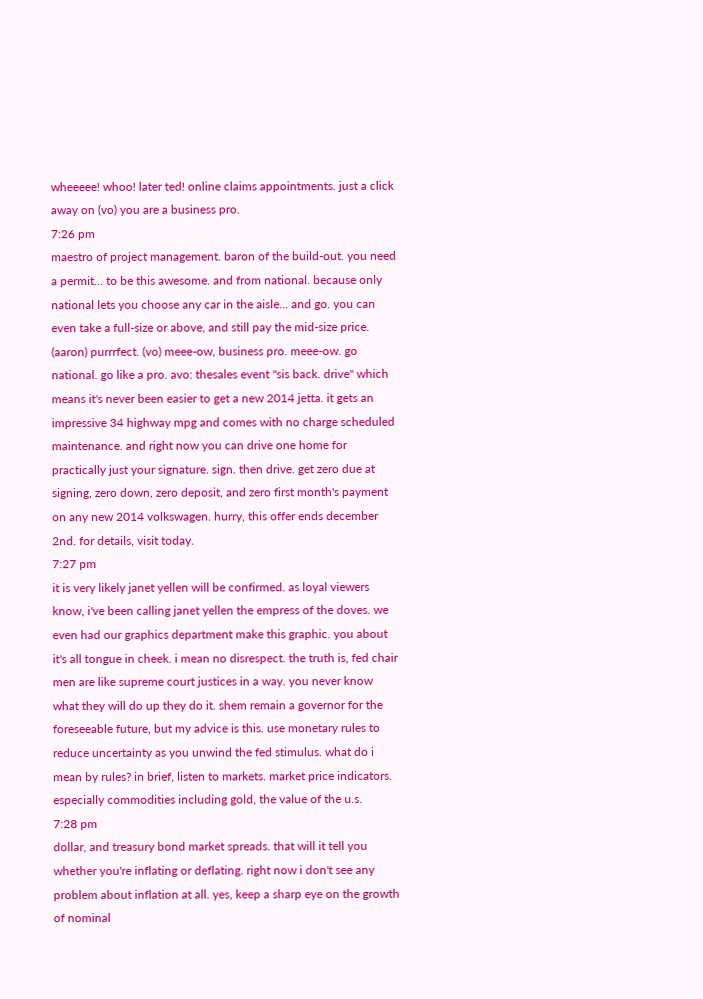wheeeee! whoo! later ted! online claims appointments. just a click away on (vo) you are a business pro.
7:26 pm
maestro of project management. baron of the build-out. you need a permit... to be this awesome. and from national. because only national lets you choose any car in the aisle... and go. you can even take a full-size or above, and still pay the mid-size price. (aaron) purrrfect. (vo) meee-ow, business pro. meee-ow. go national. go like a pro. avo: thesales event "sis back. drive" which means it's never been easier to get a new 2014 jetta. it gets an impressive 34 highway mpg and comes with no charge scheduled maintenance. and right now you can drive one home for practically just your signature. sign. then drive. get zero due at signing, zero down, zero deposit, and zero first month's payment on any new 2014 volkswagen. hurry, this offer ends december 2nd. for details, visit today.
7:27 pm
it is very likely janet yellen will be confirmed. as loyal viewers know, i've been calling janet yellen the empress of the doves. we even had our graphics department make this graphic. you about it's all tongue in cheek. i mean no disrespect. the truth is, fed chair men are like supreme court justices in a way. you never know what they will do up they do it. shem remain a governor for the foreseeable future, but my advice is this. use monetary rules to reduce uncertainty as you unwind the fed stimulus. what do i mean by rules? in brief, listen to markets. market price indicators. especially commodities including gold, the value of the u.s.
7:28 pm
dollar, and treasury bond market spreads. that will it tell you whether you're inflating or deflating. right now i don't see any problem about inflation at all. yes, keep a sharp eye on the growth of nominal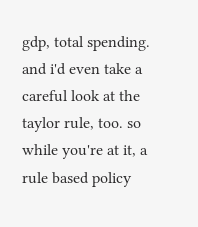gdp, total spending. and i'd even take a careful look at the taylor rule, too. so while you're at it, a rule based policy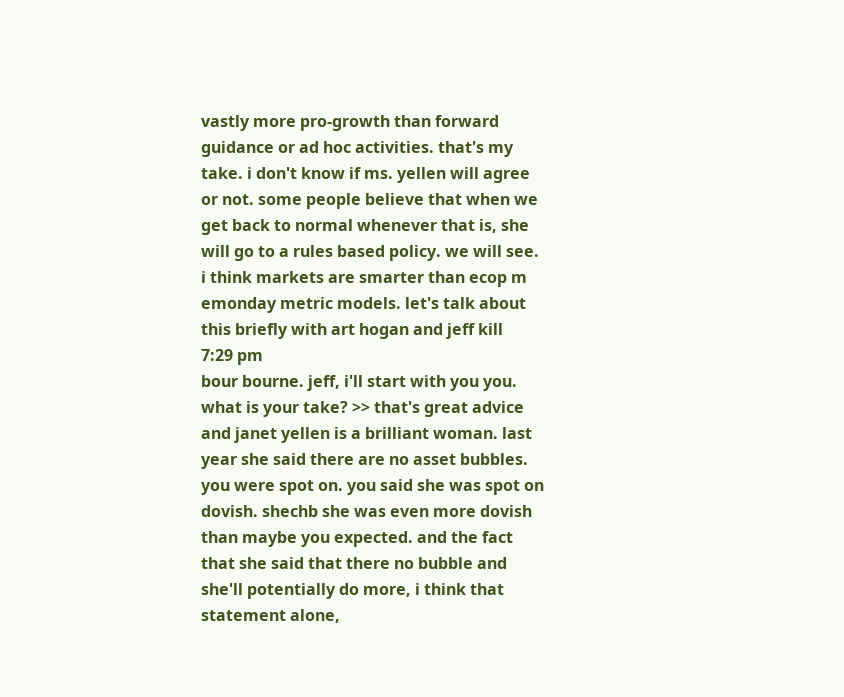vastly more pro-growth than forward guidance or ad hoc activities. that's my take. i don't know if ms. yellen will agree or not. some people believe that when we get back to normal whenever that is, she will go to a rules based policy. we will see. i think markets are smarter than ecop m emonday metric models. let's talk about this briefly with art hogan and jeff kill
7:29 pm
bour bourne. jeff, i'll start with you you. what is your take? >> that's great advice and janet yellen is a brilliant woman. last year she said there are no asset bubbles. you were spot on. you said she was spot on dovish. shechb she was even more dovish than maybe you expected. and the fact that she said that there no bubble and she'll potentially do more, i think that statement alone,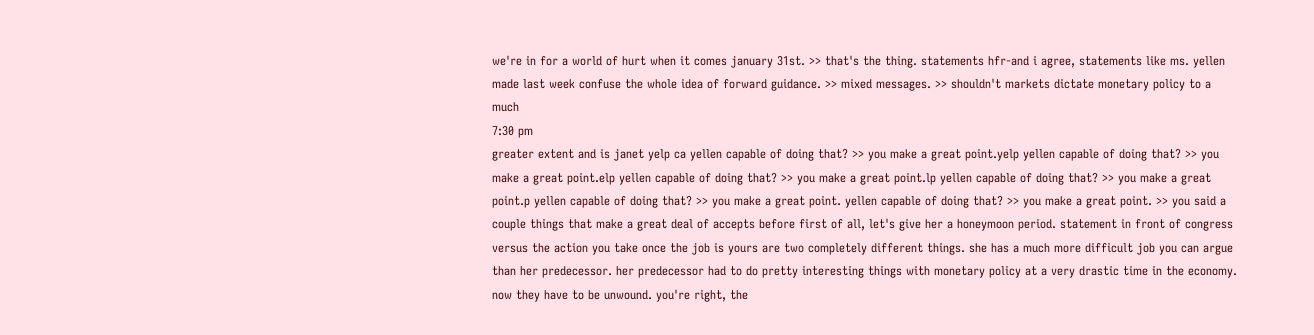we're in for a world of hurt when it comes january 31st. >> that's the thing. statements hfr-and i agree, statements like ms. yellen made last week confuse the whole idea of forward guidance. >> mixed messages. >> shouldn't markets dictate monetary policy to a much
7:30 pm
greater extent and is janet yelp ca yellen capable of doing that? >> you make a great point.yelp yellen capable of doing that? >> you make a great point.elp yellen capable of doing that? >> you make a great point.lp yellen capable of doing that? >> you make a great point.p yellen capable of doing that? >> you make a great point. yellen capable of doing that? >> you make a great point. >> you said a couple things that make a great deal of accepts before first of all, let's give her a honeymoon period. statement in front of congress versus the action you take once the job is yours are two completely different things. she has a much more difficult job you can argue than her predecessor. her predecessor had to do pretty interesting things with monetary policy at a very drastic time in the economy. now they have to be unwound. you're right, the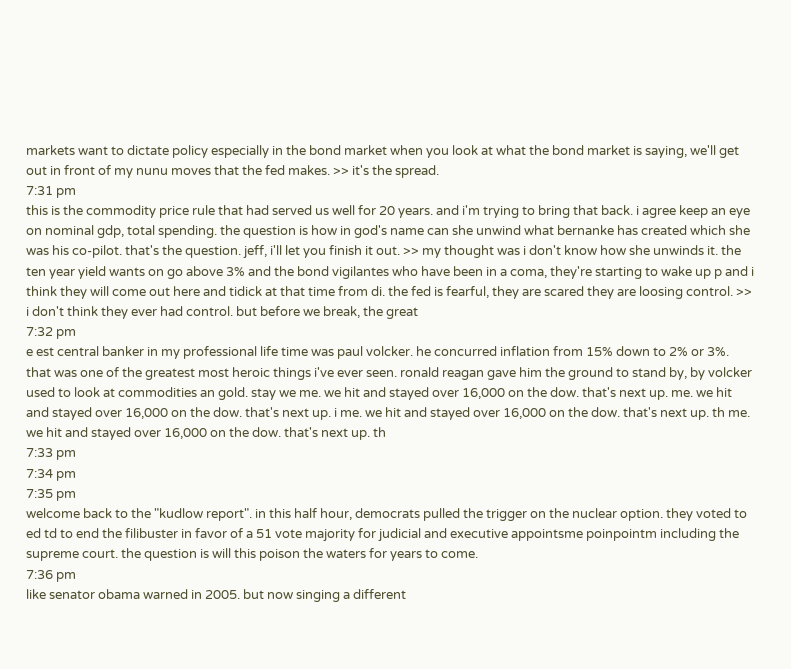markets want to dictate policy especially in the bond market when you look at what the bond market is saying, we'll get out in front of my nunu moves that the fed makes. >> it's the spread.
7:31 pm
this is the commodity price rule that had served us well for 20 years. and i'm trying to bring that back. i agree keep an eye on nominal gdp, total spending. the question is how in god's name can she unwind what bernanke has created which she was his co-pilot. that's the question. jeff, i'll let you finish it out. >> my thought was i don't know how she unwinds it. the ten year yield wants on go above 3% and the bond vigilantes who have been in a coma, they're starting to wake up p and i think they will come out here and tidick at that time from di. the fed is fearful, they are scared they are loosing control. >> i don't think they ever had control. but before we break, the great
7:32 pm
e est central banker in my professional life time was paul volcker. he concurred inflation from 15% down to 2% or 3%. that was one of the greatest most heroic things i've ever seen. ronald reagan gave him the ground to stand by, by volcker used to look at commodities an gold. stay we me. we hit and stayed over 16,000 on the dow. that's next up. me. we hit and stayed over 16,000 on the dow. that's next up. i me. we hit and stayed over 16,000 on the dow. that's next up. th me. we hit and stayed over 16,000 on the dow. that's next up. th
7:33 pm
7:34 pm
7:35 pm
welcome back to the "kudlow report". in this half hour, democrats pulled the trigger on the nuclear option. they voted to ed td to end the filibuster in favor of a 51 vote majority for judicial and executive appointsme poinpointm including the supreme court. the question is will this poison the waters for years to come.
7:36 pm
like senator obama warned in 2005. but now singing a different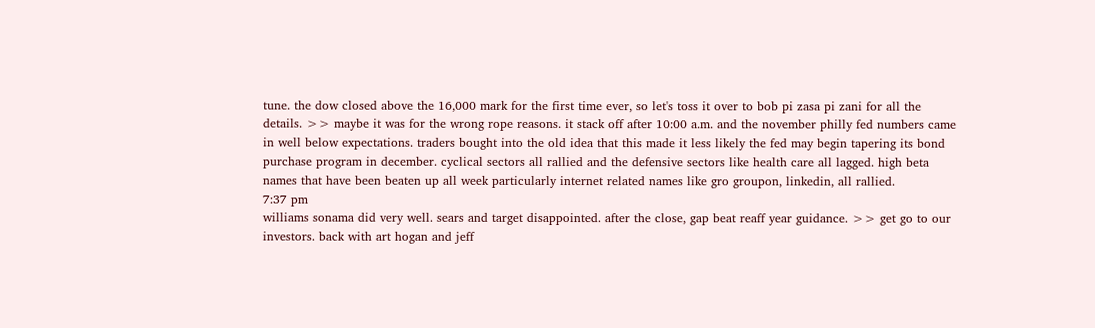tune. the dow closed above the 16,000 mark for the first time ever, so let's toss it over to bob pi zasa pi zani for all the details. >> maybe it was for the wrong rope reasons. it stack off after 10:00 a.m. and the november philly fed numbers came in well below expectations. traders bought into the old idea that this made it less likely the fed may begin tapering its bond purchase program in december. cyclical sectors all rallied and the defensive sectors like health care all lagged. high beta names that have been beaten up all week particularly internet related names like gro groupon, linkedin, all rallied.
7:37 pm
williams sonama did very well. sears and target disappointed. after the close, gap beat reaff year guidance. >> get go to our investors. back with art hogan and jeff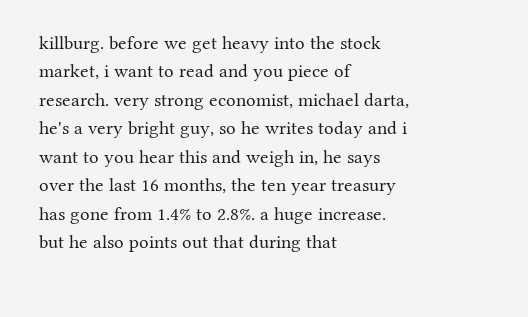killburg. before we get heavy into the stock market, i want to read and you piece of research. very strong economist, michael darta, he's a very bright guy, so he writes today and i want to you hear this and weigh in, he says over the last 16 months, the ten year treasury has gone from 1.4% to 2.8%. a huge increase. but he also points out that during that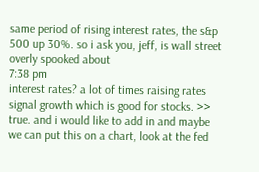same period of rising interest rates, the s&p 500 up 30%. so i ask you, jeff, is wall street overly spooked about
7:38 pm
interest rates? a lot of times raising rates signal growth which is good for stocks. >> true. and i would like to add in and maybe we can put this on a chart, look at the fed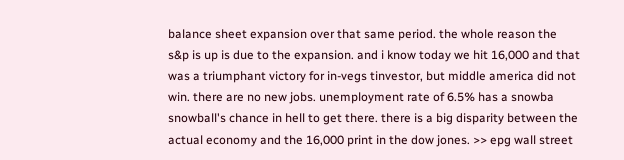balance sheet expansion over that same period. the whole reason the s&p is up is due to the expansion. and i know today we hit 16,000 and that was a triumphant victory for in-vegs tinvestor, but middle america did not win. there are no new jobs. unemployment rate of 6.5% has a snowba snowball's chance in hell to get there. there is a big disparity between the actual economy and the 16,000 print in the dow jones. >> epg wall street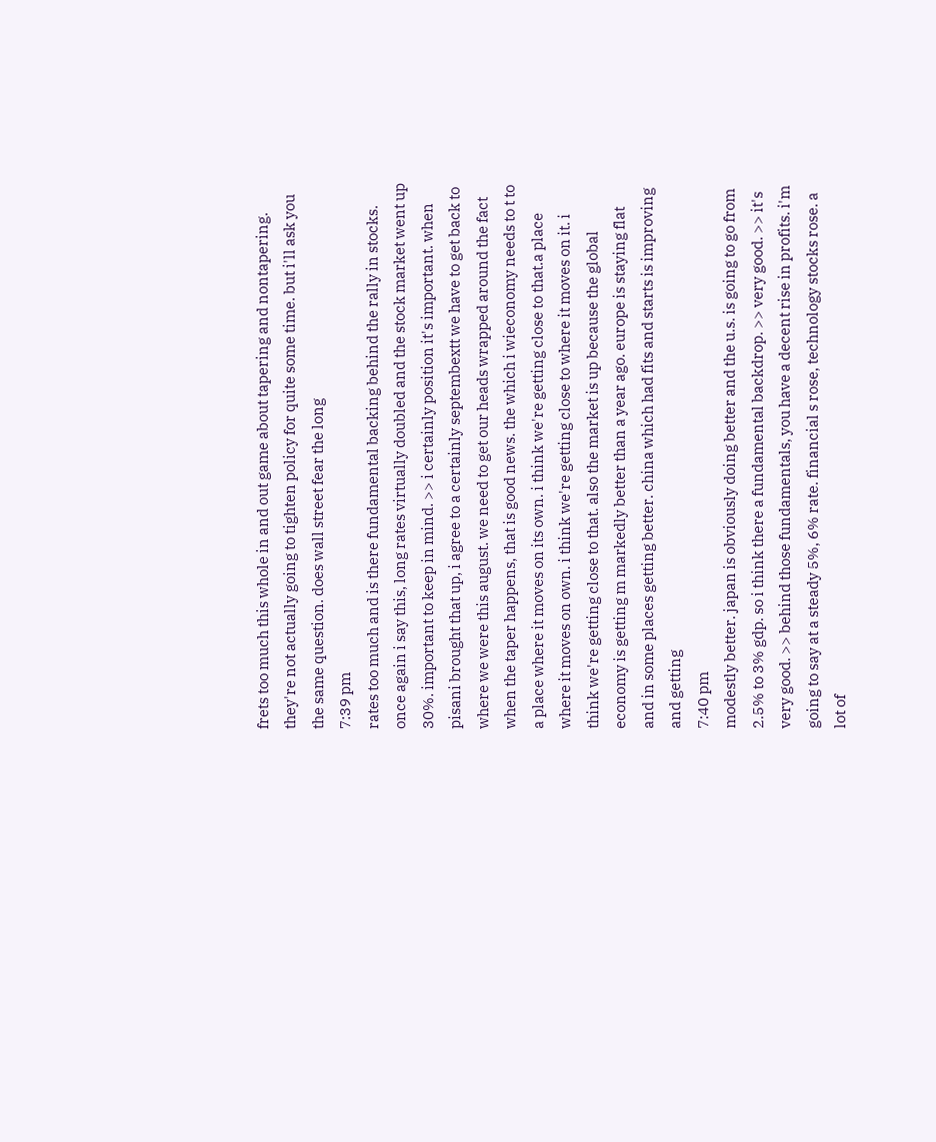frets too much this whole in and out game about tapering and nontapering. they're not actually going to tighten policy for quite some time. but i'll ask you the same question. does wall street fear the long
7:39 pm
rates too much and is there fundamental backing behind the rally in stocks. once again i say this, long rates virtually doubled and the stock market went up 30%. important to keep in mind. >> i certainly position it's important. when pisani brought that up, i agree to a certainly septembextt we have to get back to where we were this august. we need to get our heads wrapped around the fact when the taper happens, that is good news. the which i wieconomy needs to t to a place where it moves on its own. i think we're getting close to that.a place where it moves on own. i think we're getting close to where it moves on it. i think we're getting close to that. also the market is up because the global economy is getting m markedly better than a year ago. europe is staying flat and in some places getting better. china which had fits and starts is improving and getting
7:40 pm
modestly better. japan is obviously doing better and the u.s. is going to go from 2.5% to 3% gdp. so i think there a fundamental backdrop. >> very good. >> it's very good. >> behind those fundamentals, you have a decent rise in profits. i'm going to say at a steady 5%, 6% rate. financial s rose, technology stocks rose. a lot of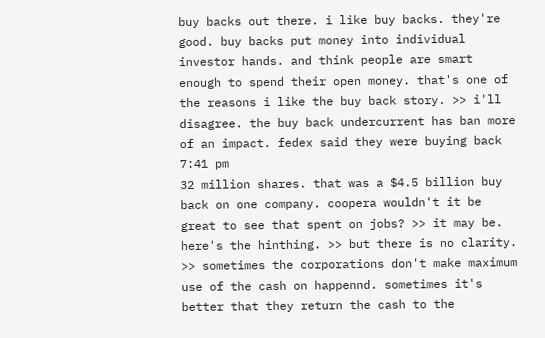buy backs out there. i like buy backs. they're good. buy backs put money into individual investor hands. and think people are smart enough to spend their open money. that's one of the reasons i like the buy back story. >> i'll disagree. the buy back undercurrent has ban more of an impact. fedex said they were buying back
7:41 pm
32 million shares. that was a $4.5 billion buy back on one company. coopera wouldn't it be great to see that spent on jobs? >> it may be. here's the hinthing. >> but there is no clarity. >> sometimes the corporations don't make maximum use of the cash on happennd. sometimes it's better that they return the cash to the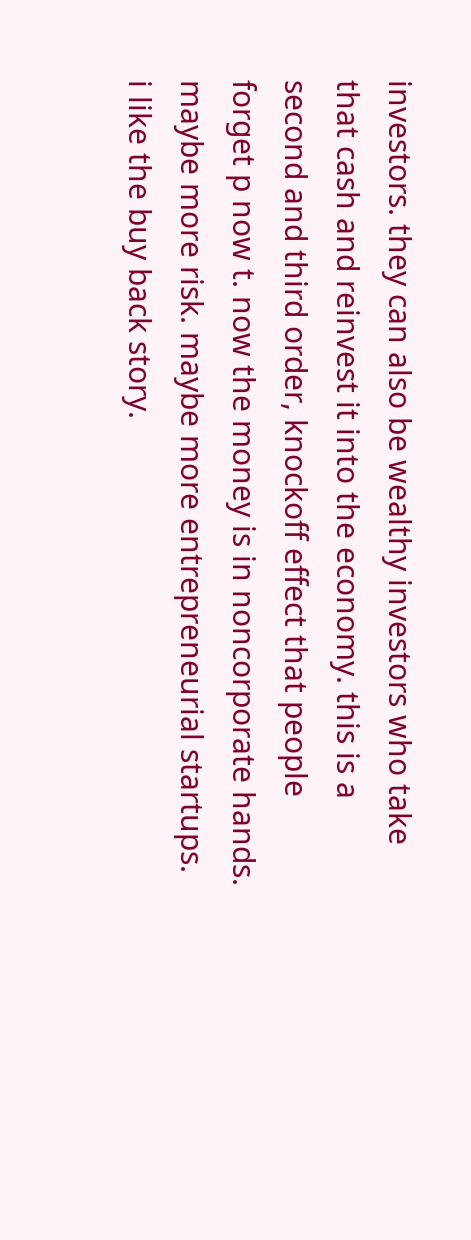investors. they can also be wealthy investors who take that cash and reinvest it into the economy. this is a second and third order, knockoff effect that people forget p now t. now the money is in noncorporate hands. maybe more risk. maybe more entrepreneurial startups. i like the buy back story.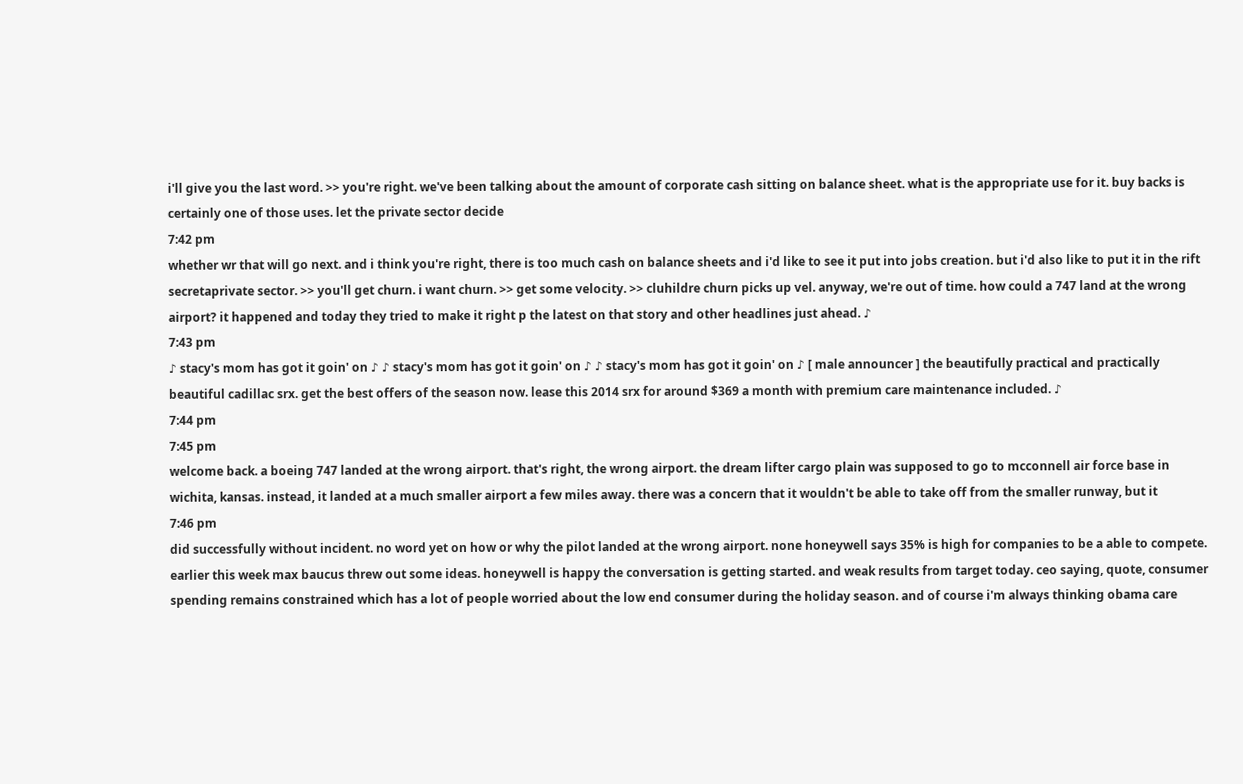i'll give you the last word. >> you're right. we've been talking about the amount of corporate cash sitting on balance sheet. what is the appropriate use for it. buy backs is certainly one of those uses. let the private sector decide
7:42 pm
whether wr that will go next. and i think you're right, there is too much cash on balance sheets and i'd like to see it put into jobs creation. but i'd also like to put it in the rift secretaprivate sector. >> you'll get churn. i want churn. >> get some velocity. >> cluhildre churn picks up vel. anyway, we're out of time. how could a 747 land at the wrong airport? it happened and today they tried to make it right p the latest on that story and other headlines just ahead. ♪
7:43 pm
♪ stacy's mom has got it goin' on ♪ ♪ stacy's mom has got it goin' on ♪ ♪ stacy's mom has got it goin' on ♪ [ male announcer ] the beautifully practical and practically beautiful cadillac srx. get the best offers of the season now. lease this 2014 srx for around $369 a month with premium care maintenance included. ♪
7:44 pm
7:45 pm
welcome back. a boeing 747 landed at the wrong airport. that's right, the wrong airport. the dream lifter cargo plain was supposed to go to mcconnell air force base in wichita, kansas. instead, it landed at a much smaller airport a few miles away. there was a concern that it wouldn't be able to take off from the smaller runway, but it
7:46 pm
did successfully without incident. no word yet on how or why the pilot landed at the wrong airport. none honeywell says 35% is high for companies to be a able to compete. earlier this week max baucus threw out some ideas. honeywell is happy the conversation is getting started. and weak results from target today. ceo saying, quote, consumer spending remains constrained which has a lot of people worried about the low end consumer during the holiday season. and of course i'm always thinking obama care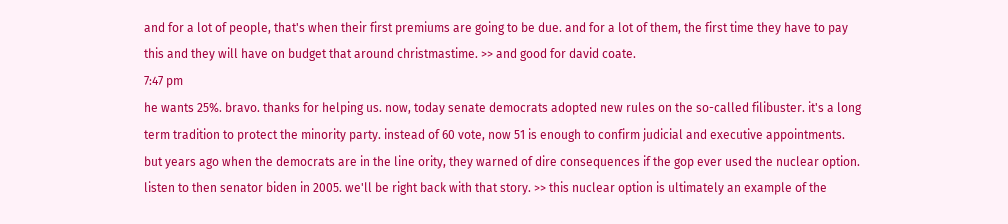and for a lot of people, that's when their first premiums are going to be due. and for a lot of them, the first time they have to pay this and they will have on budget that around christmastime. >> and good for david coate.
7:47 pm
he wants 25%. bravo. thanks for helping us. now, today senate democrats adopted new rules on the so-called filibuster. it's a long term tradition to protect the minority party. instead of 60 vote, now 51 is enough to confirm judicial and executive appointments. but years ago when the democrats are in the line ority, they warned of dire consequences if the gop ever used the nuclear option. listen to then senator biden in 2005. we'll be right back with that story. >> this nuclear option is ultimately an example of the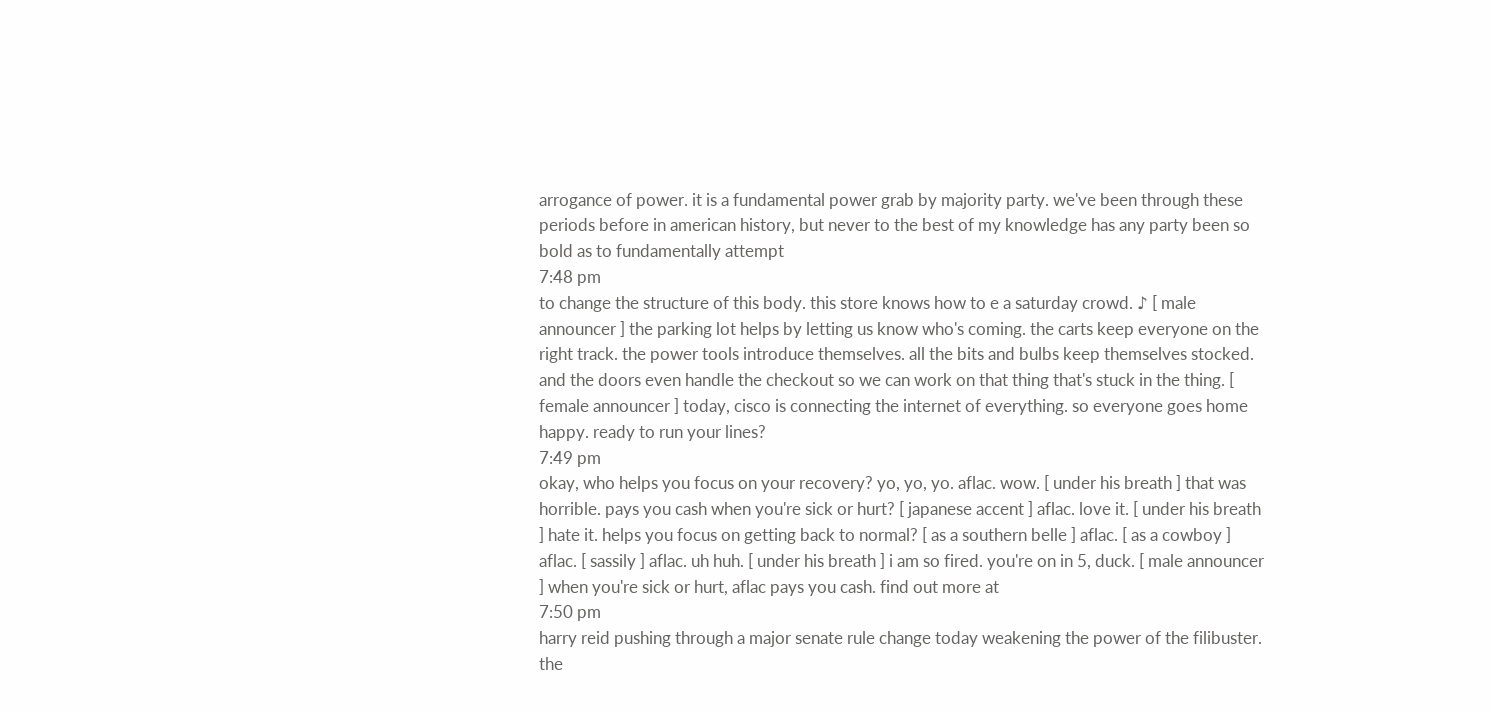arrogance of power. it is a fundamental power grab by majority party. we've been through these periods before in american history, but never to the best of my knowledge has any party been so bold as to fundamentally attempt
7:48 pm
to change the structure of this body. this store knows how to e a saturday crowd. ♪ [ male announcer ] the parking lot helps by letting us know who's coming. the carts keep everyone on the right track. the power tools introduce themselves. all the bits and bulbs keep themselves stocked. and the doors even handle the checkout so we can work on that thing that's stuck in the thing. [ female announcer ] today, cisco is connecting the internet of everything. so everyone goes home happy. ready to run your lines?
7:49 pm
okay, who helps you focus on your recovery? yo, yo, yo. aflac. wow. [ under his breath ] that was horrible. pays you cash when you're sick or hurt? [ japanese accent ] aflac. love it. [ under his breath ] hate it. helps you focus on getting back to normal? [ as a southern belle ] aflac. [ as a cowboy ] aflac. [ sassily ] aflac. uh huh. [ under his breath ] i am so fired. you're on in 5, duck. [ male announcer ] when you're sick or hurt, aflac pays you cash. find out more at
7:50 pm
harry reid pushing through a major senate rule change today weakening the power of the filibuster. the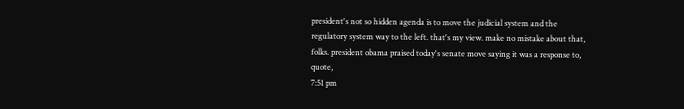president's not so hidden agenda is to move the judicial system and the regulatory system way to the left. that's my view. make no mistake about that, folks. president obama praised today's senate move saying it was a response to, quote,
7:51 pm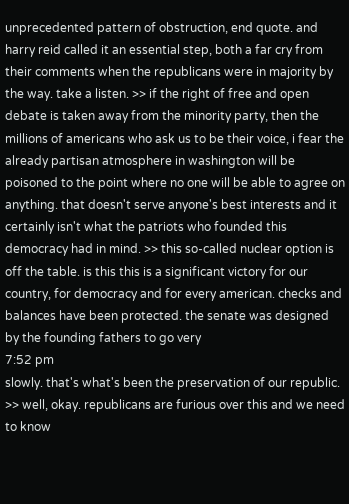unprecedented pattern of obstruction, end quote. and harry reid called it an essential step, both a far cry from their comments when the republicans were in majority by the way. take a listen. >> if the right of free and open debate is taken away from the minority party, then the millions of americans who ask us to be their voice, i fear the already partisan atmosphere in washington will be poisoned to the point where no one will be able to agree on anything. that doesn't serve anyone's best interests and it certainly isn't what the patriots who founded this democracy had in mind. >> this so-called nuclear option is off the table. is this this is a significant victory for our country, for democracy and for every american. checks and balances have been protected. the senate was designed by the founding fathers to go very
7:52 pm
slowly. that's what's been the preservation of our republic. >> well, okay. republicans are furious over this and we need to know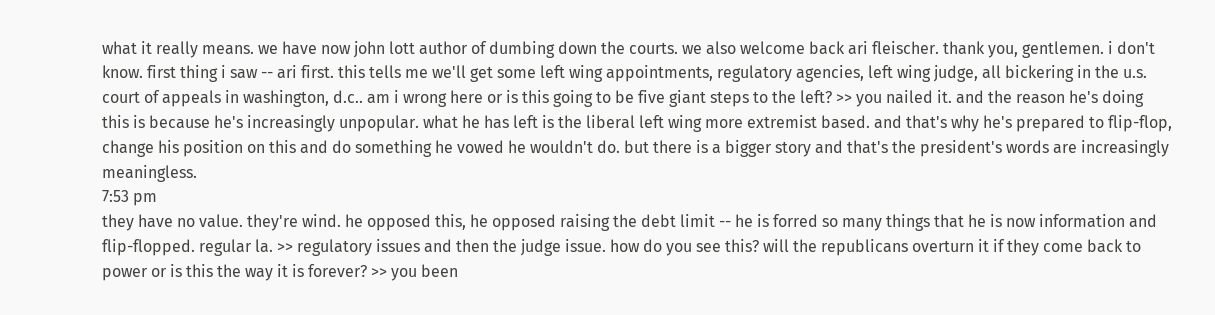what it really means. we have now john lott author of dumbing down the courts. we also welcome back ari fleischer. thank you, gentlemen. i don't know. first thing i saw -- ari first. this tells me we'll get some left wing appointments, regulatory agencies, left wing judge, all bickering in the u.s. court of appeals in washington, d.c.. am i wrong here or is this going to be five giant steps to the left? >> you nailed it. and the reason he's doing this is because he's increasingly unpopular. what he has left is the liberal left wing more extremist based. and that's why he's prepared to flip-flop, change his position on this and do something he vowed he wouldn't do. but there is a bigger story and that's the president's words are increasingly meaningless.
7:53 pm
they have no value. they're wind. he opposed this, he opposed raising the debt limit -- he is forred so many things that he is now information and flip-flopped. regular la. >> regulatory issues and then the judge issue. how do you see this? will the republicans overturn it if they come back to power or is this the way it is forever? >> you been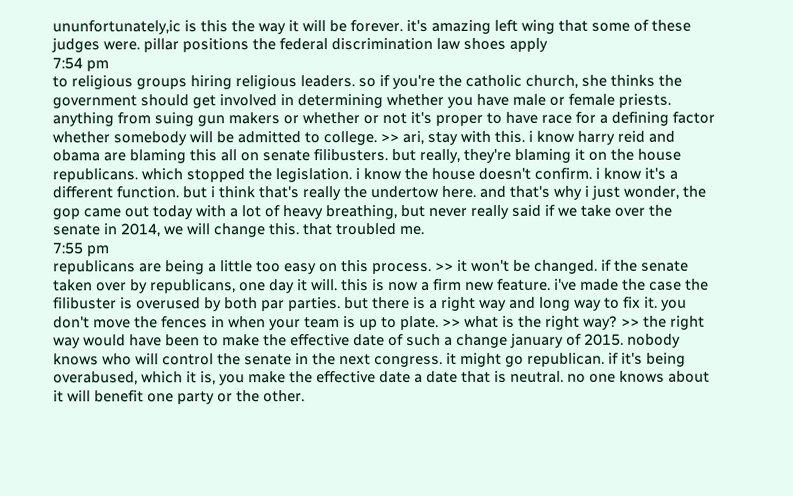ununfortunately,ic is this the way it will be forever. it's amazing left wing that some of these judges were. pillar positions the federal discrimination law shoes apply
7:54 pm
to religious groups hiring religious leaders. so if you're the catholic church, she thinks the government should get involved in determining whether you have male or female priests. anything from suing gun makers or whether or not it's proper to have race for a defining factor whether somebody will be admitted to college. >> ari, stay with this. i know harry reid and obama are blaming this all on senate filibusters. but really, they're blaming it on the house republicans. which stopped the legislation. i know the house doesn't confirm. i know it's a different function. but i think that's really the undertow here. and that's why i just wonder, the gop came out today with a lot of heavy breathing, but never really said if we take over the senate in 2014, we will change this. that troubled me.
7:55 pm
republicans are being a little too easy on this process. >> it won't be changed. if the senate taken over by republicans, one day it will. this is now a firm new feature. i've made the case the filibuster is overused by both par parties. but there is a right way and long way to fix it. you don't move the fences in when your team is up to plate. >> what is the right way? >> the right way would have been to make the effective date of such a change january of 2015. nobody knows who will control the senate in the next congress. it might go republican. if it's being overabused, which it is, you make the effective date a date that is neutral. no one knows about it will benefit one party or the other.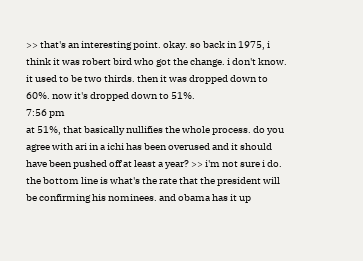>> that's an interesting point. okay. so back in 1975, i think it was robert bird who got the change. i don't know. it used to be two thirds. then it was dropped down to 60%. now it's dropped down to 51%.
7:56 pm
at 51%, that basically nullifies the whole process. do you agree with ari in a ichi has been overused and it should have been pushed off at least a year? >> i'm not sure i do. the bottom line is what's the rate that the president will be confirming his nominees. and obama has it up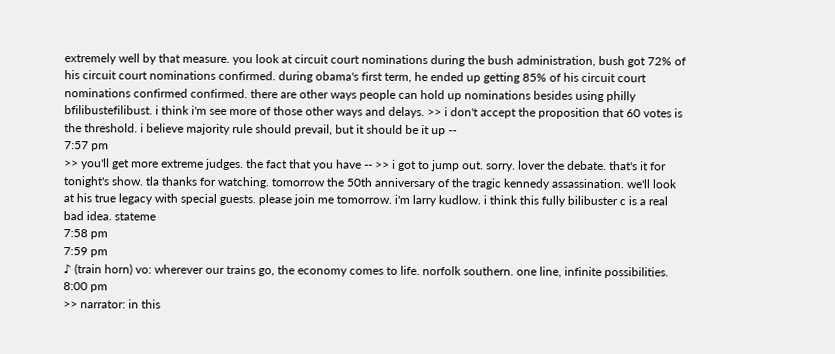extremely well by that measure. you look at circuit court nominations during the bush administration, bush got 72% of his circuit court nominations confirmed. during obama's first term, he ended up getting 85% of his circuit court nominations confirmed confirmed. there are other ways people can hold up nominations besides using philly bfilibustefilibust. i think i'm see more of those other ways and delays. >> i don't accept the proposition that 60 votes is the threshold. i believe majority rule should prevail, but it should be it up --
7:57 pm
>> you'll get more extreme judges. the fact that you have -- >> i got to jump out. sorry. lover the debate. that's it for tonight's show. tla thanks for watching. tomorrow the 50th anniversary of the tragic kennedy assassination. we'll look at his true legacy with special guests. please join me tomorrow. i'm larry kudlow. i think this fully bilibuster c is a real bad idea. stateme
7:58 pm
7:59 pm
♪ (train horn) vo: wherever our trains go, the economy comes to life. norfolk southern. one line, infinite possibilities.
8:00 pm
>> narrator: in this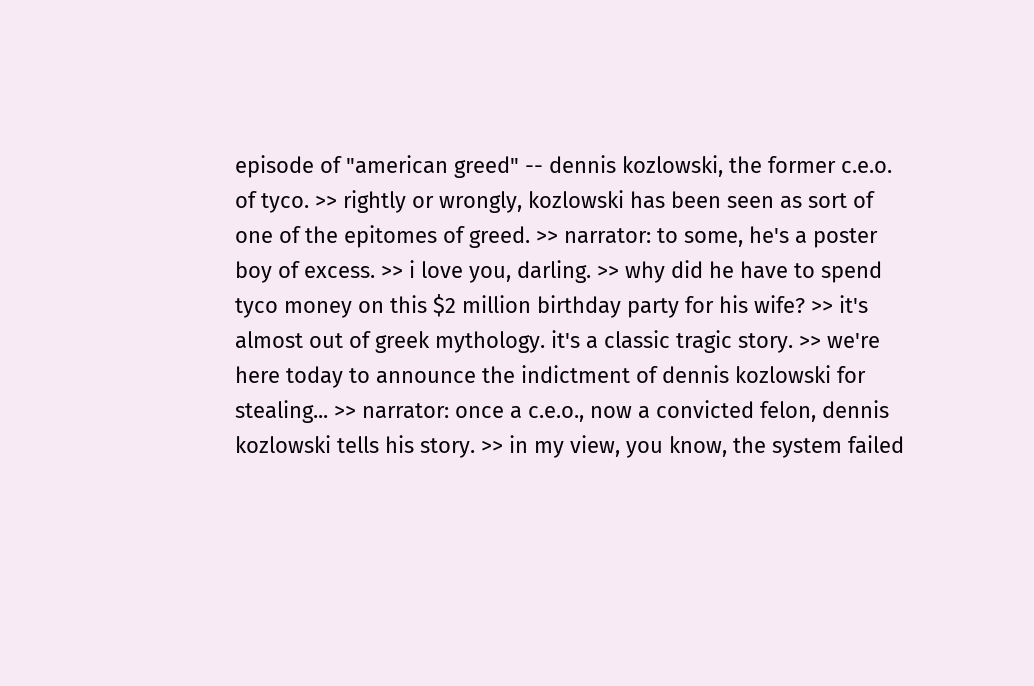episode of "american greed" -- dennis kozlowski, the former c.e.o. of tyco. >> rightly or wrongly, kozlowski has been seen as sort of one of the epitomes of greed. >> narrator: to some, he's a poster boy of excess. >> i love you, darling. >> why did he have to spend tyco money on this $2 million birthday party for his wife? >> it's almost out of greek mythology. it's a classic tragic story. >> we're here today to announce the indictment of dennis kozlowski for stealing... >> narrator: once a c.e.o., now a convicted felon, dennis kozlowski tells his story. >> in my view, you know, the system failed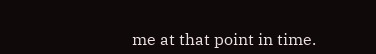me at that point in time.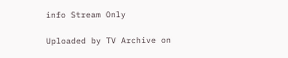info Stream Only

Uploaded by TV Archive on